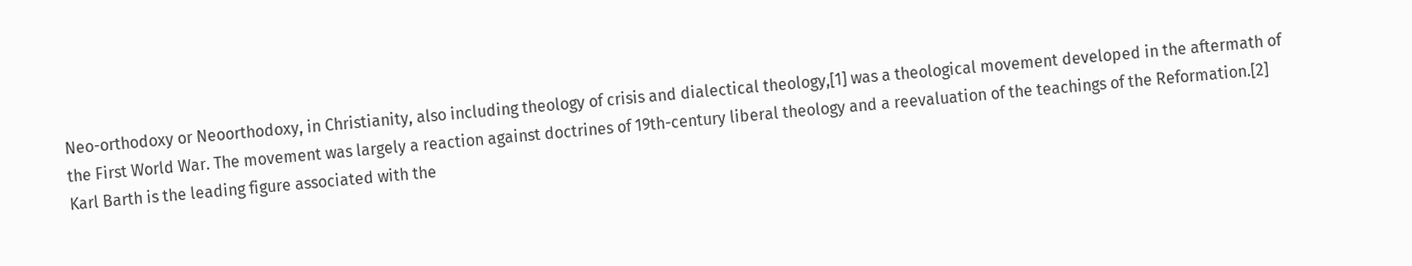Neo-orthodoxy or Neoorthodoxy, in Christianity, also including theology of crisis and dialectical theology,[1] was a theological movement developed in the aftermath of the First World War. The movement was largely a reaction against doctrines of 19th-century liberal theology and a reevaluation of the teachings of the Reformation.[2] Karl Barth is the leading figure associated with the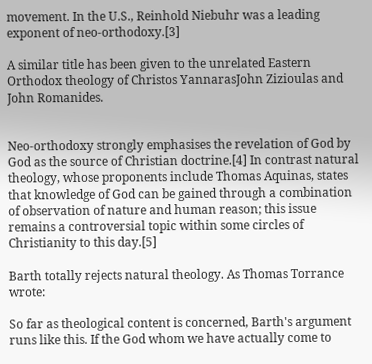movement. In the U.S., Reinhold Niebuhr was a leading exponent of neo-orthodoxy.[3]

A similar title has been given to the unrelated Eastern Orthodox theology of Christos YannarasJohn Zizioulas and John Romanides.


Neo-orthodoxy strongly emphasises the revelation of God by God as the source of Christian doctrine.[4] In contrast natural theology, whose proponents include Thomas Aquinas, states that knowledge of God can be gained through a combination of observation of nature and human reason; this issue remains a controversial topic within some circles of Christianity to this day.[5]

Barth totally rejects natural theology. As Thomas Torrance wrote:

So far as theological content is concerned, Barth's argument runs like this. If the God whom we have actually come to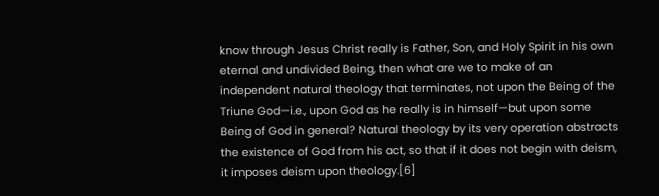know through Jesus Christ really is Father, Son, and Holy Spirit in his own eternal and undivided Being, then what are we to make of an independent natural theology that terminates, not upon the Being of the Triune God—i.e., upon God as he really is in himself—but upon some Being of God in general? Natural theology by its very operation abstracts the existence of God from his act, so that if it does not begin with deism, it imposes deism upon theology.[6]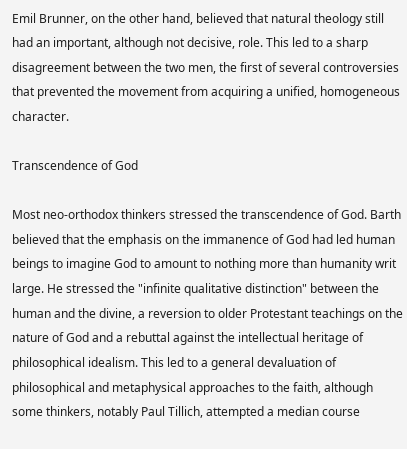Emil Brunner, on the other hand, believed that natural theology still had an important, although not decisive, role. This led to a sharp disagreement between the two men, the first of several controversies that prevented the movement from acquiring a unified, homogeneous character.

Transcendence of God

Most neo-orthodox thinkers stressed the transcendence of God. Barth believed that the emphasis on the immanence of God had led human beings to imagine God to amount to nothing more than humanity writ large. He stressed the "infinite qualitative distinction" between the human and the divine, a reversion to older Protestant teachings on the nature of God and a rebuttal against the intellectual heritage of philosophical idealism. This led to a general devaluation of philosophical and metaphysical approaches to the faith, although some thinkers, notably Paul Tillich, attempted a median course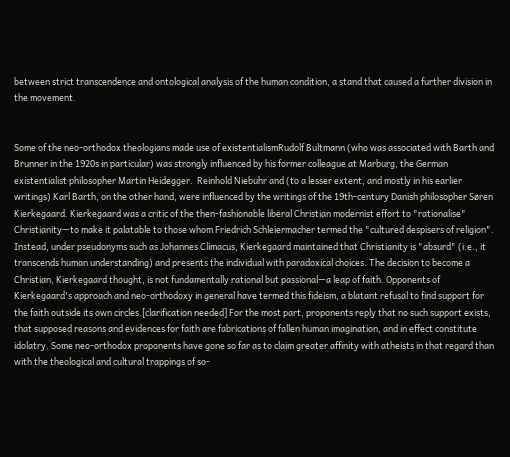between strict transcendence and ontological analysis of the human condition, a stand that caused a further division in the movement.


Some of the neo-orthodox theologians made use of existentialismRudolf Bultmann (who was associated with Barth and Brunner in the 1920s in particular) was strongly influenced by his former colleague at Marburg, the German existentialist philosopher Martin Heidegger.  Reinhold Niebuhr and (to a lesser extent, and mostly in his earlier writings) Karl Barth, on the other hand, were influenced by the writings of the 19th-century Danish philosopher Søren Kierkegaard. Kierkegaard was a critic of the then-fashionable liberal Christian modernist effort to "rationalise" Christianity—to make it palatable to those whom Friedrich Schleiermacher termed the "cultured despisers of religion". Instead, under pseudonyms such as Johannes Climacus, Kierkegaard maintained that Christianity is "absurd" (i.e., it transcends human understanding) and presents the individual with paradoxical choices. The decision to become a Christian, Kierkegaard thought, is not fundamentally rational but passional—a leap of faith. Opponents of Kierkegaard's approach and neo-orthodoxy in general have termed this fideism, a blatant refusal to find support for the faith outside its own circles.[clarification needed] For the most part, proponents reply that no such support exists, that supposed reasons and evidences for faith are fabrications of fallen human imagination, and in effect constitute idolatry. Some neo-orthodox proponents have gone so far as to claim greater affinity with atheists in that regard than with the theological and cultural trappings of so-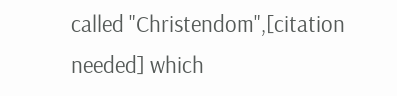called "Christendom",[citation needed] which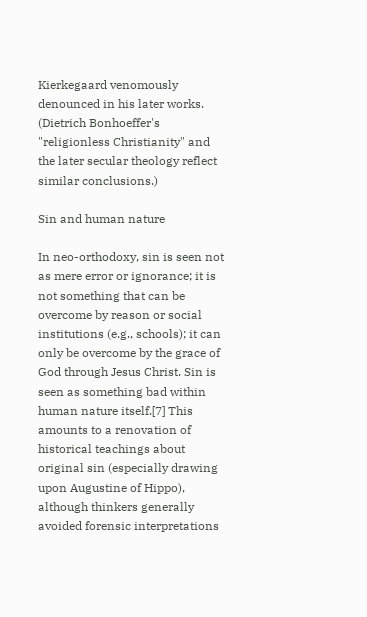Kierkegaard venomously denounced in his later works. (Dietrich Bonhoeffer's "religionless Christianity" and the later secular theology reflect similar conclusions.)

Sin and human nature

In neo-orthodoxy, sin is seen not as mere error or ignorance; it is not something that can be overcome by reason or social institutions (e.g., schools); it can only be overcome by the grace of God through Jesus Christ. Sin is seen as something bad within human nature itself.[7] This amounts to a renovation of historical teachings about original sin (especially drawing upon Augustine of Hippo), although thinkers generally avoided forensic interpretations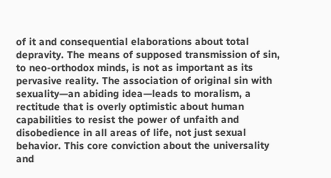of it and consequential elaborations about total depravity. The means of supposed transmission of sin, to neo-orthodox minds, is not as important as its pervasive reality. The association of original sin with sexuality—an abiding idea—leads to moralism, a rectitude that is overly optimistic about human capabilities to resist the power of unfaith and disobedience in all areas of life, not just sexual behavior. This core conviction about the universality and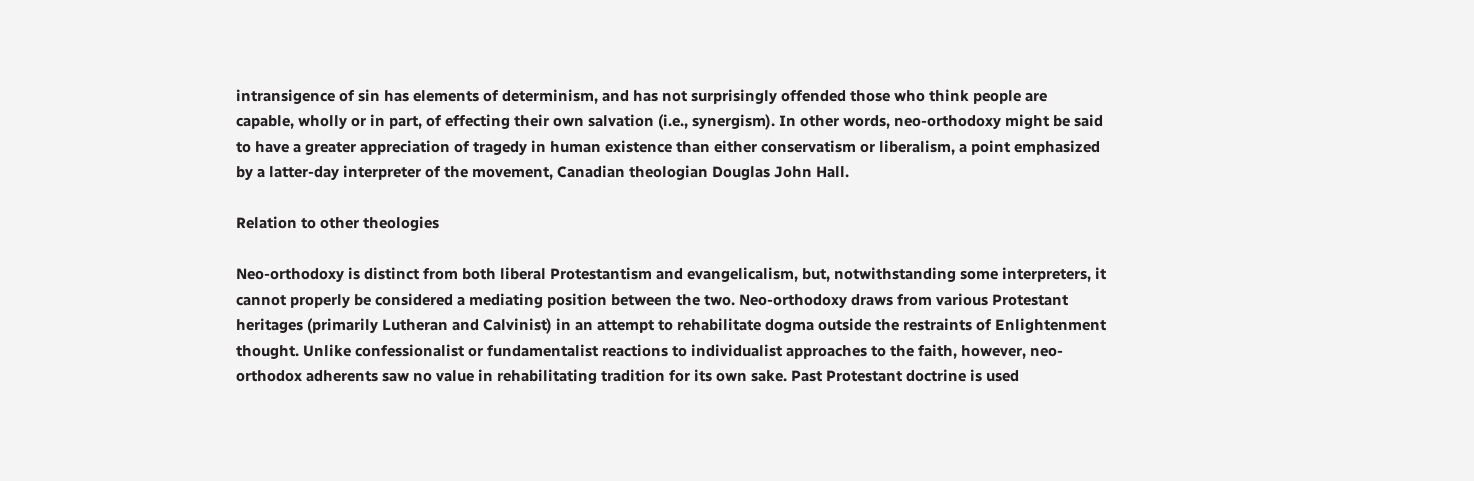intransigence of sin has elements of determinism, and has not surprisingly offended those who think people are capable, wholly or in part, of effecting their own salvation (i.e., synergism). In other words, neo-orthodoxy might be said to have a greater appreciation of tragedy in human existence than either conservatism or liberalism, a point emphasized by a latter-day interpreter of the movement, Canadian theologian Douglas John Hall.

Relation to other theologies

Neo-orthodoxy is distinct from both liberal Protestantism and evangelicalism, but, notwithstanding some interpreters, it cannot properly be considered a mediating position between the two. Neo-orthodoxy draws from various Protestant heritages (primarily Lutheran and Calvinist) in an attempt to rehabilitate dogma outside the restraints of Enlightenment thought. Unlike confessionalist or fundamentalist reactions to individualist approaches to the faith, however, neo-orthodox adherents saw no value in rehabilitating tradition for its own sake. Past Protestant doctrine is used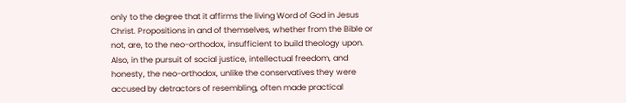only to the degree that it affirms the living Word of God in Jesus Christ. Propositions in and of themselves, whether from the Bible or not, are, to the neo-orthodox, insufficient to build theology upon. Also, in the pursuit of social justice, intellectual freedom, and honesty, the neo-orthodox, unlike the conservatives they were accused by detractors of resembling, often made practical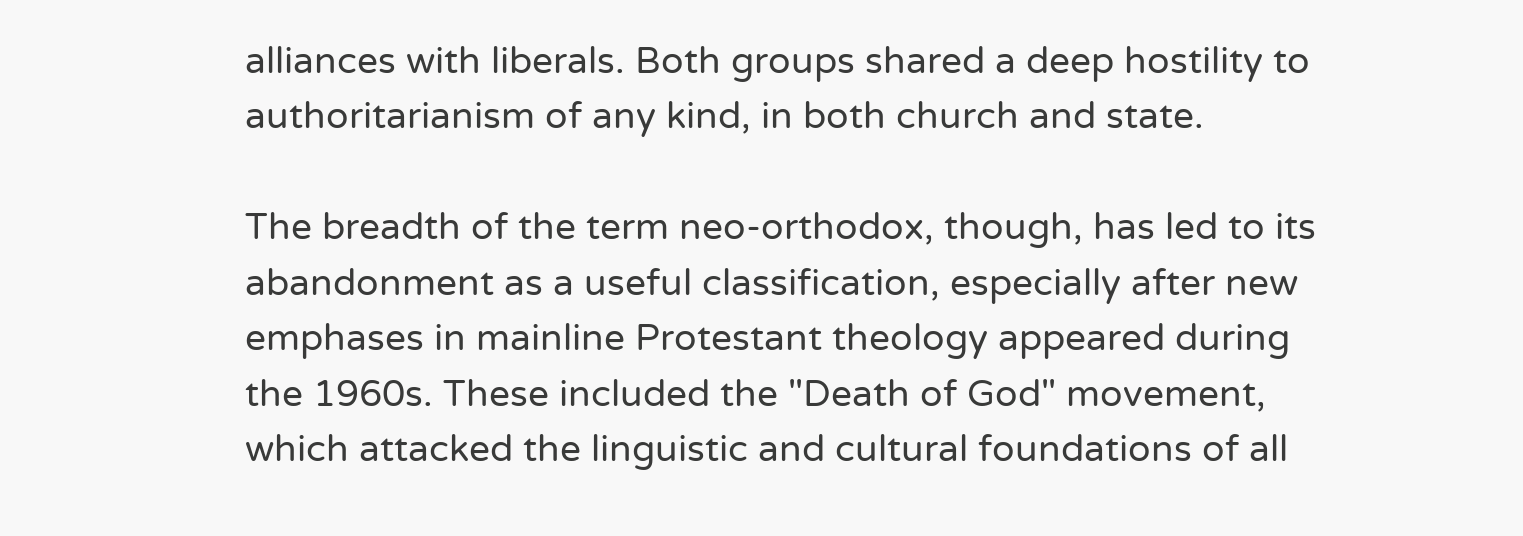alliances with liberals. Both groups shared a deep hostility to authoritarianism of any kind, in both church and state.

The breadth of the term neo-orthodox, though, has led to its abandonment as a useful classification, especially after new emphases in mainline Protestant theology appeared during the 1960s. These included the "Death of God" movement, which attacked the linguistic and cultural foundations of all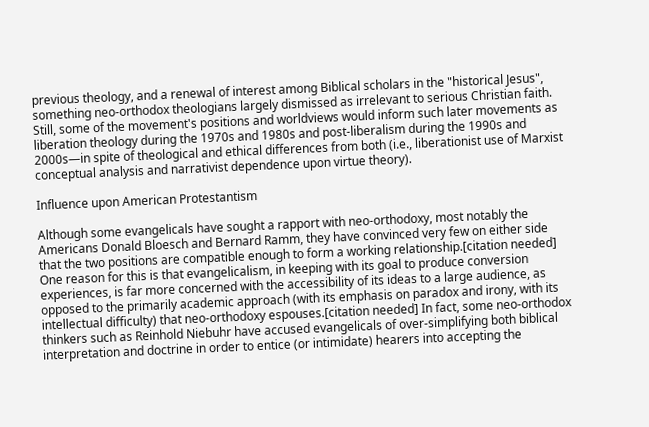previous theology, and a renewal of interest among Biblical scholars in the "historical Jesus", something neo-orthodox theologians largely dismissed as irrelevant to serious Christian faith. Still, some of the movement's positions and worldviews would inform such later movements as liberation theology during the 1970s and 1980s and post-liberalism during the 1990s and 2000s—in spite of theological and ethical differences from both (i.e., liberationist use of Marxist conceptual analysis and narrativist dependence upon virtue theory).

Influence upon American Protestantism

Although some evangelicals have sought a rapport with neo-orthodoxy, most notably the Americans Donald Bloesch and Bernard Ramm, they have convinced very few on either side that the two positions are compatible enough to form a working relationship.[citation needed] One reason for this is that evangelicalism, in keeping with its goal to produce conversion experiences, is far more concerned with the accessibility of its ideas to a large audience, as opposed to the primarily academic approach (with its emphasis on paradox and irony, with its intellectual difficulty) that neo-orthodoxy espouses.[citation needed] In fact, some neo-orthodox thinkers such as Reinhold Niebuhr have accused evangelicals of over-simplifying both biblical interpretation and doctrine in order to entice (or intimidate) hearers into accepting the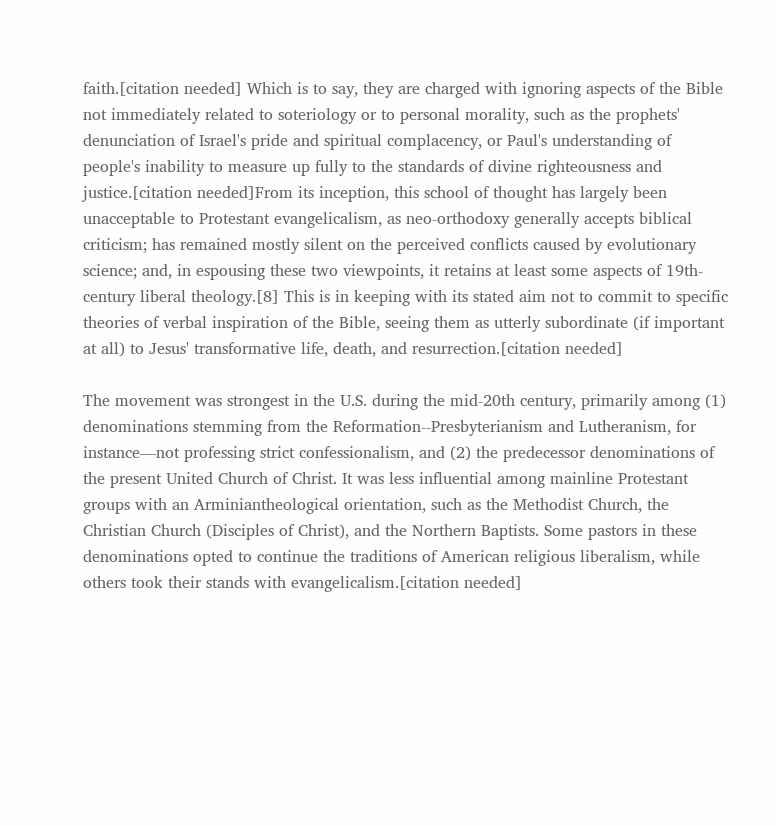faith.[citation needed] Which is to say, they are charged with ignoring aspects of the Bible not immediately related to soteriology or to personal morality, such as the prophets' denunciation of Israel's pride and spiritual complacency, or Paul's understanding of people's inability to measure up fully to the standards of divine righteousness and justice.[citation needed]From its inception, this school of thought has largely been unacceptable to Protestant evangelicalism, as neo-orthodoxy generally accepts biblical criticism; has remained mostly silent on the perceived conflicts caused by evolutionary science; and, in espousing these two viewpoints, it retains at least some aspects of 19th-century liberal theology.[8] This is in keeping with its stated aim not to commit to specific theories of verbal inspiration of the Bible, seeing them as utterly subordinate (if important at all) to Jesus' transformative life, death, and resurrection.[citation needed]

The movement was strongest in the U.S. during the mid-20th century, primarily among (1) denominations stemming from the Reformation--Presbyterianism and Lutheranism, for instance—not professing strict confessionalism, and (2) the predecessor denominations of the present United Church of Christ. It was less influential among mainline Protestant groups with an Arminiantheological orientation, such as the Methodist Church, the Christian Church (Disciples of Christ), and the Northern Baptists. Some pastors in these denominations opted to continue the traditions of American religious liberalism, while others took their stands with evangelicalism.[citation needed]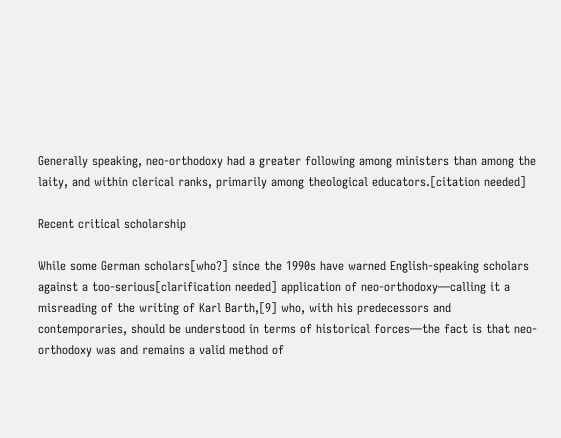Generally speaking, neo-orthodoxy had a greater following among ministers than among the laity, and within clerical ranks, primarily among theological educators.[citation needed]

Recent critical scholarship

While some German scholars[who?] since the 1990s have warned English-speaking scholars against a too-serious[clarification needed] application of neo-orthodoxy—calling it a misreading of the writing of Karl Barth,[9] who, with his predecessors and contemporaries, should be understood in terms of historical forces—the fact is that neo-orthodoxy was and remains a valid method of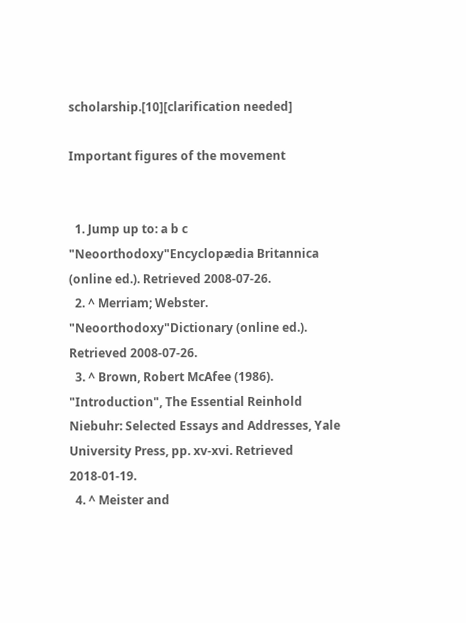scholarship.[10][clarification needed]

Important figures of the movement


  1. Jump up to: a b c "Neoorthodoxy"Encyclopædia Britannica (online ed.). Retrieved 2008-07-26.
  2. ^ Merriam; Webster. "Neoorthodoxy"Dictionary (online ed.). Retrieved 2008-07-26.
  3. ^ Brown, Robert McAfee (1986). "Introduction", The Essential Reinhold Niebuhr: Selected Essays and Addresses, Yale University Press, pp. xv-xvi. Retrieved 2018-01-19.
  4. ^ Meister and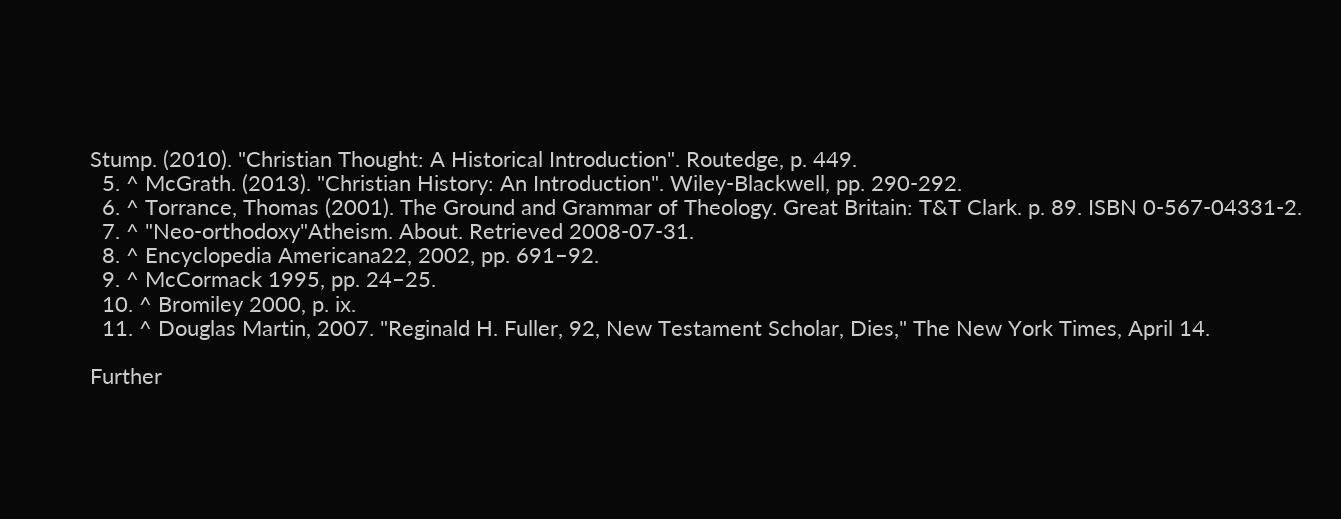Stump. (2010). "Christian Thought: A Historical Introduction". Routedge, p. 449.
  5. ^ McGrath. (2013). "Christian History: An Introduction". Wiley-Blackwell, pp. 290-292.
  6. ^ Torrance, Thomas (2001). The Ground and Grammar of Theology. Great Britain: T&T Clark. p. 89. ISBN 0-567-04331-2.
  7. ^ "Neo-orthodoxy"Atheism. About. Retrieved 2008-07-31.
  8. ^ Encyclopedia Americana22, 2002, pp. 691–92.
  9. ^ McCormack 1995, pp. 24–25.
  10. ^ Bromiley 2000, p. ix.
  11. ^ Douglas Martin, 2007. "Reginald H. Fuller, 92, New Testament Scholar, Dies," The New York Times, April 14.

Further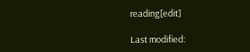reading[edit]

Last modified: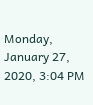Monday, January 27, 2020, 3:04 PM